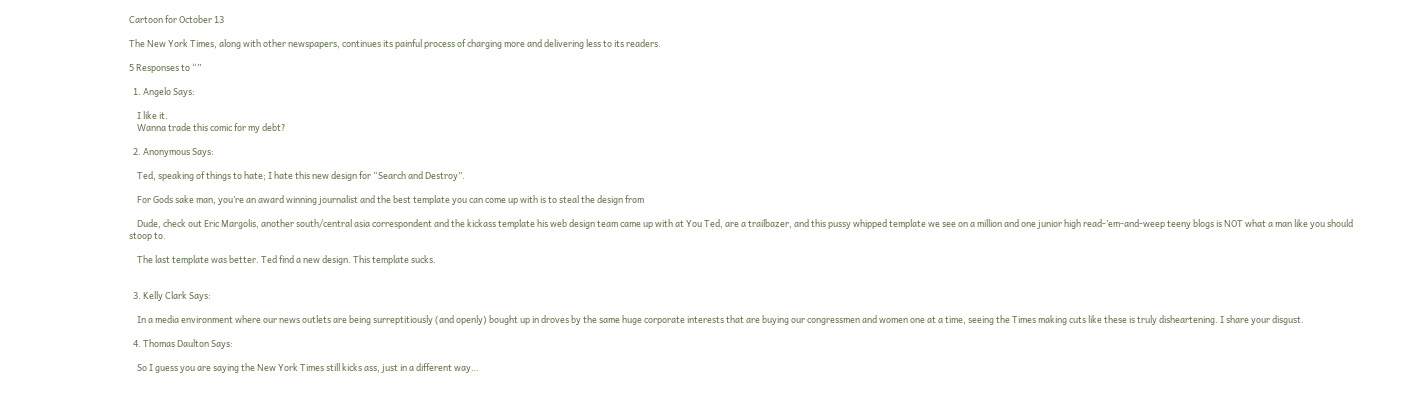Cartoon for October 13

The New York Times, along with other newspapers, continues its painful process of charging more and delivering less to its readers.

5 Responses to “”

  1. Angelo Says:

    I like it.
    Wanna trade this comic for my debt?

  2. Anonymous Says:

    Ted, speaking of things to hate; I hate this new design for “Search and Destroy”.

    For Gods sake man, you’re an award winning journalist and the best template you can come up with is to steal the design from

    Dude, check out Eric Margolis, another south/central asia correspondent and the kickass template his web design team came up with at You Ted, are a trailbazer, and this pussy whipped template we see on a million and one junior high read-’em-and-weep teeny blogs is NOT what a man like you should stoop to.

    The last template was better. Ted find a new design. This template sucks.


  3. Kelly Clark Says:

    In a media environment where our news outlets are being surreptitiously (and openly) bought up in droves by the same huge corporate interests that are buying our congressmen and women one at a time, seeing the Times making cuts like these is truly disheartening. I share your disgust.

  4. Thomas Daulton Says:

    So I guess you are saying the New York Times still kicks ass, just in a different way…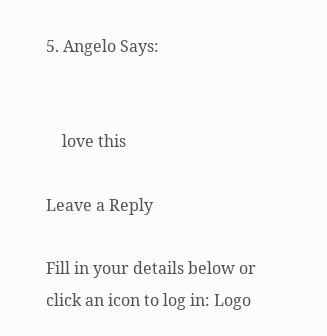5. Angelo Says:


    love this

Leave a Reply

Fill in your details below or click an icon to log in: Logo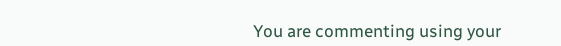You are commenting using your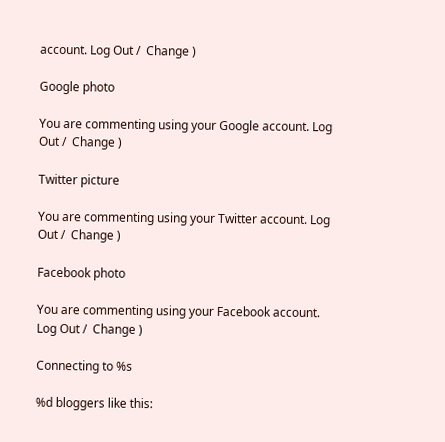account. Log Out /  Change )

Google photo

You are commenting using your Google account. Log Out /  Change )

Twitter picture

You are commenting using your Twitter account. Log Out /  Change )

Facebook photo

You are commenting using your Facebook account. Log Out /  Change )

Connecting to %s

%d bloggers like this: